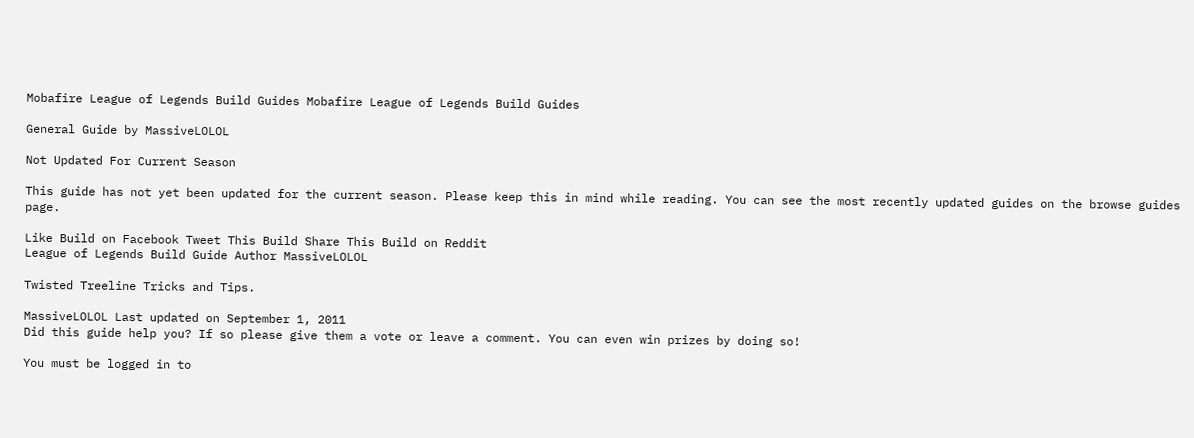Mobafire League of Legends Build Guides Mobafire League of Legends Build Guides

General Guide by MassiveLOLOL

Not Updated For Current Season

This guide has not yet been updated for the current season. Please keep this in mind while reading. You can see the most recently updated guides on the browse guides page.

Like Build on Facebook Tweet This Build Share This Build on Reddit
League of Legends Build Guide Author MassiveLOLOL

Twisted Treeline Tricks and Tips.

MassiveLOLOL Last updated on September 1, 2011
Did this guide help you? If so please give them a vote or leave a comment. You can even win prizes by doing so!

You must be logged in to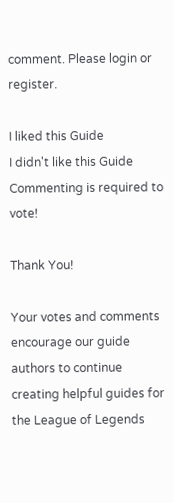comment. Please login or register.

I liked this Guide
I didn't like this Guide
Commenting is required to vote!

Thank You!

Your votes and comments encourage our guide authors to continue
creating helpful guides for the League of Legends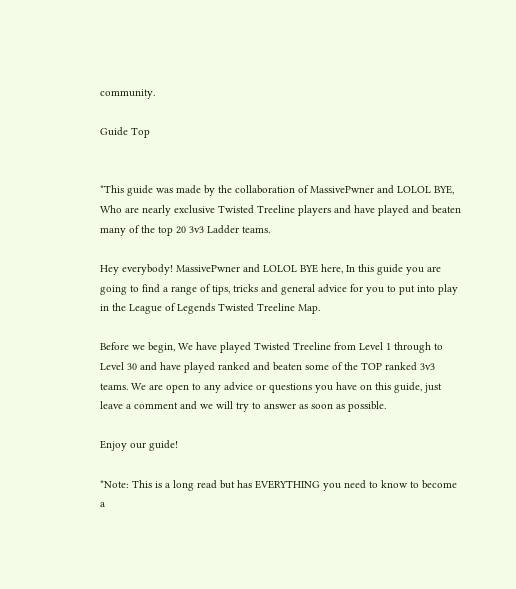community.

Guide Top


*This guide was made by the collaboration of MassivePwner and LOLOL BYE, Who are nearly exclusive Twisted Treeline players and have played and beaten many of the top 20 3v3 Ladder teams.

Hey everybody! MassivePwner and LOLOL BYE here, In this guide you are going to find a range of tips, tricks and general advice for you to put into play in the League of Legends Twisted Treeline Map.

Before we begin, We have played Twisted Treeline from Level 1 through to Level 30 and have played ranked and beaten some of the TOP ranked 3v3 teams. We are open to any advice or questions you have on this guide, just leave a comment and we will try to answer as soon as possible.

Enjoy our guide!

*Note: This is a long read but has EVERYTHING you need to know to become a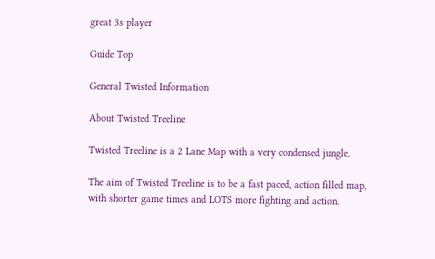great 3s player

Guide Top

General Twisted Information

About Twisted Treeline

Twisted Treeline is a 2 Lane Map with a very condensed jungle.

The aim of Twisted Treeline is to be a fast paced, action filled map, with shorter game times and LOTS more fighting and action.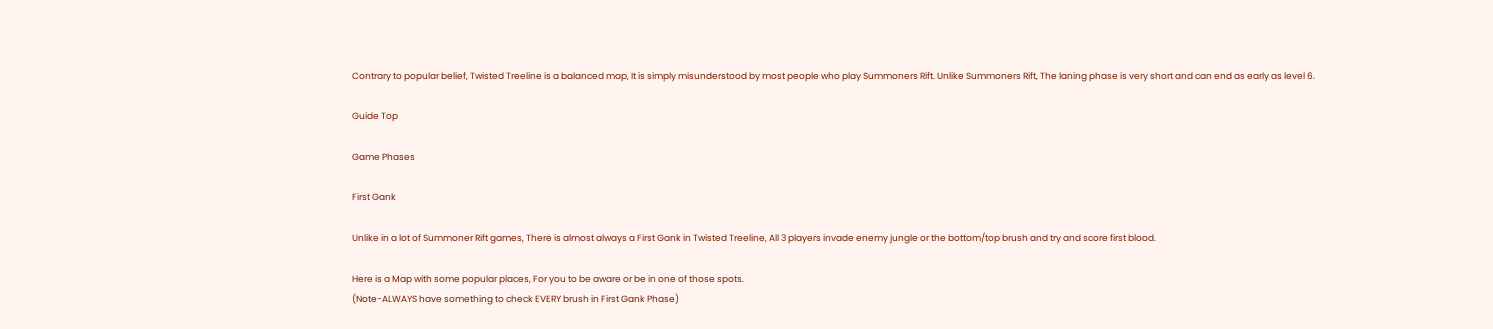Contrary to popular belief, Twisted Treeline is a balanced map, It is simply misunderstood by most people who play Summoners Rift. Unlike Summoners Rift, The laning phase is very short and can end as early as level 6.

Guide Top

Game Phases

First Gank

Unlike in a lot of Summoner Rift games, There is almost always a First Gank in Twisted Treeline, All 3 players invade enemy jungle or the bottom/top brush and try and score first blood.

Here is a Map with some popular places, For you to be aware or be in one of those spots.
(Note-ALWAYS have something to check EVERY brush in First Gank Phase)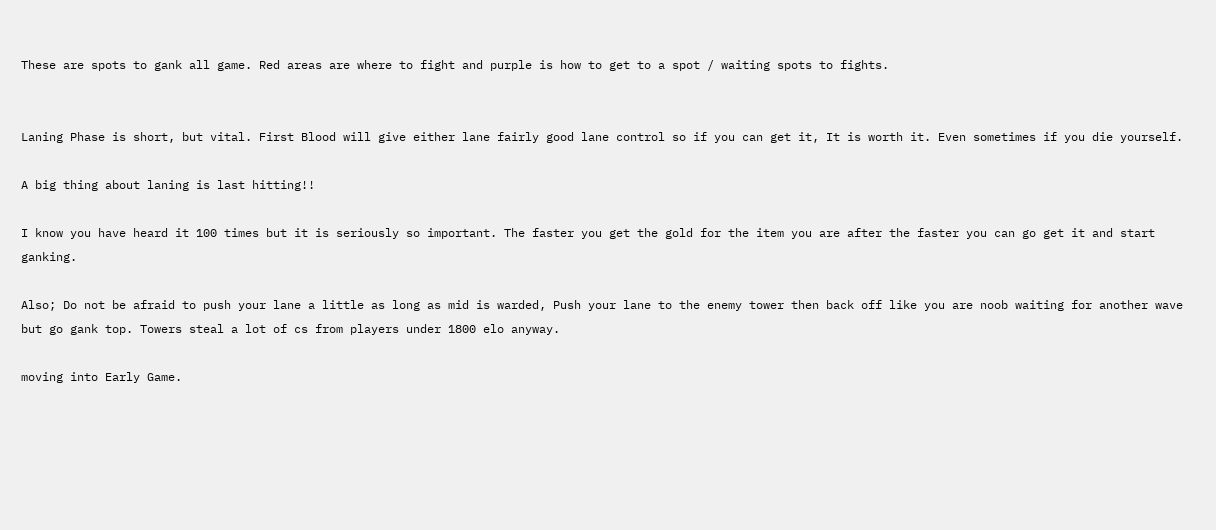These are spots to gank all game. Red areas are where to fight and purple is how to get to a spot / waiting spots to fights.


Laning Phase is short, but vital. First Blood will give either lane fairly good lane control so if you can get it, It is worth it. Even sometimes if you die yourself.

A big thing about laning is last hitting!!

I know you have heard it 100 times but it is seriously so important. The faster you get the gold for the item you are after the faster you can go get it and start ganking.

Also; Do not be afraid to push your lane a little as long as mid is warded, Push your lane to the enemy tower then back off like you are noob waiting for another wave but go gank top. Towers steal a lot of cs from players under 1800 elo anyway.

moving into Early Game.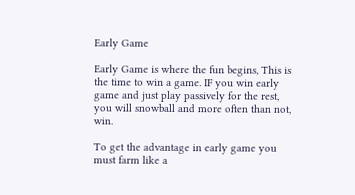Early Game

Early Game is where the fun begins, This is the time to win a game. IF you win early game and just play passively for the rest, you will snowball and more often than not, win.

To get the advantage in early game you must farm like a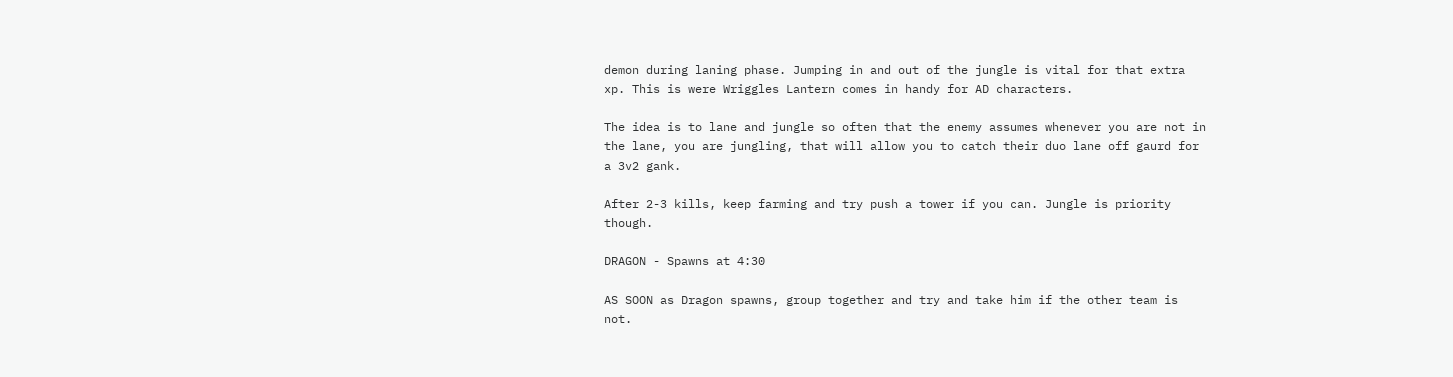demon during laning phase. Jumping in and out of the jungle is vital for that extra xp. This is were Wriggles Lantern comes in handy for AD characters.

The idea is to lane and jungle so often that the enemy assumes whenever you are not in the lane, you are jungling, that will allow you to catch their duo lane off gaurd for a 3v2 gank.

After 2-3 kills, keep farming and try push a tower if you can. Jungle is priority though.

DRAGON - Spawns at 4:30

AS SOON as Dragon spawns, group together and try and take him if the other team is not.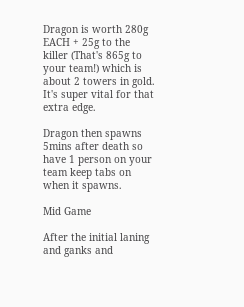Dragon is worth 280g EACH + 25g to the killer (That's 865g to your team!) which is about 2 towers in gold. It's super vital for that extra edge.

Dragon then spawns 5mins after death so have 1 person on your team keep tabs on when it spawns.

Mid Game

After the initial laning and ganks and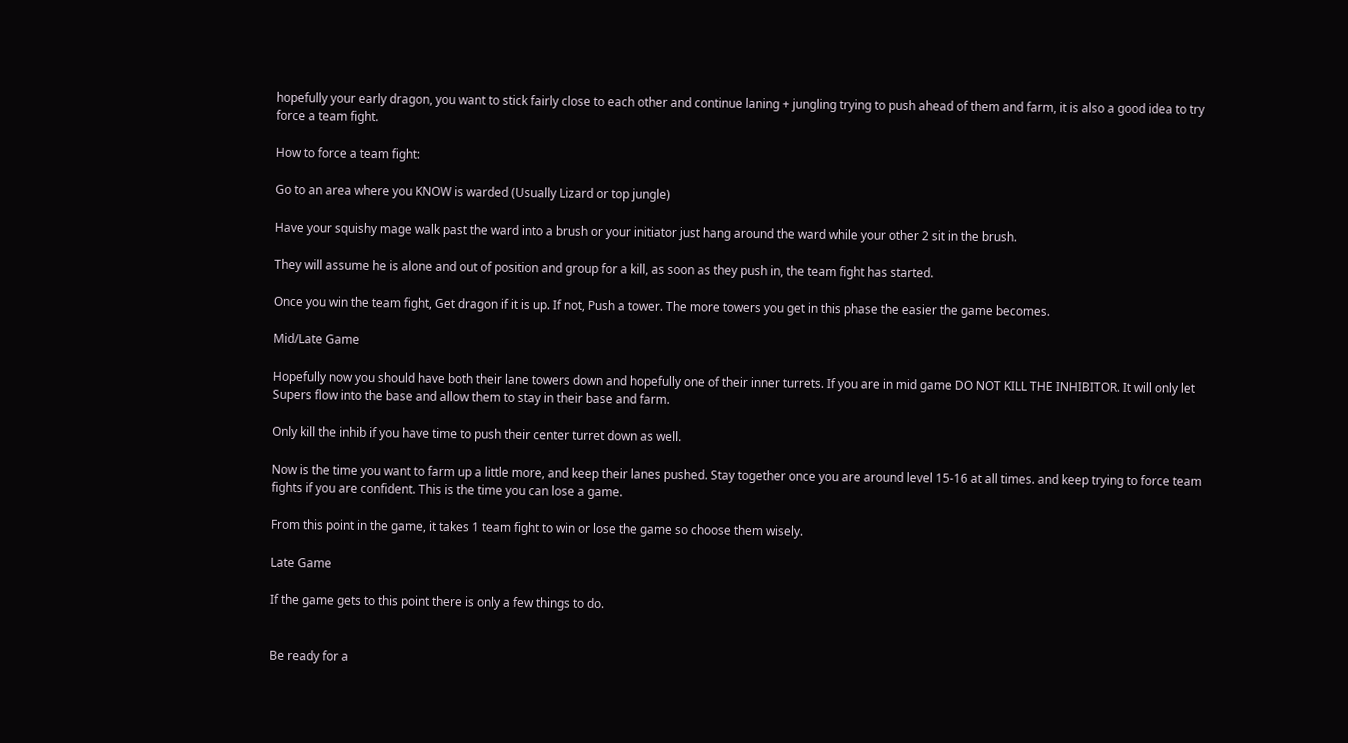hopefully your early dragon, you want to stick fairly close to each other and continue laning + jungling trying to push ahead of them and farm, it is also a good idea to try force a team fight.

How to force a team fight:

Go to an area where you KNOW is warded (Usually Lizard or top jungle)

Have your squishy mage walk past the ward into a brush or your initiator just hang around the ward while your other 2 sit in the brush.

They will assume he is alone and out of position and group for a kill, as soon as they push in, the team fight has started.

Once you win the team fight, Get dragon if it is up. If not, Push a tower. The more towers you get in this phase the easier the game becomes.

Mid/Late Game

Hopefully now you should have both their lane towers down and hopefully one of their inner turrets. If you are in mid game DO NOT KILL THE INHIBITOR. It will only let Supers flow into the base and allow them to stay in their base and farm.

Only kill the inhib if you have time to push their center turret down as well.

Now is the time you want to farm up a little more, and keep their lanes pushed. Stay together once you are around level 15-16 at all times. and keep trying to force team fights if you are confident. This is the time you can lose a game.

From this point in the game, it takes 1 team fight to win or lose the game so choose them wisely.

Late Game

If the game gets to this point there is only a few things to do.


Be ready for a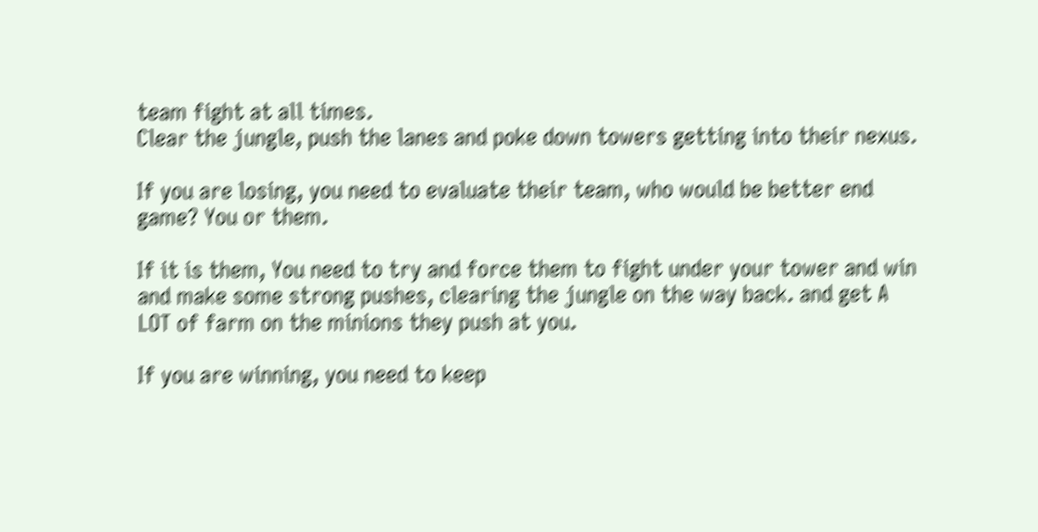team fight at all times.
Clear the jungle, push the lanes and poke down towers getting into their nexus.

If you are losing, you need to evaluate their team, who would be better end game? You or them.

If it is them, You need to try and force them to fight under your tower and win and make some strong pushes, clearing the jungle on the way back. and get A LOT of farm on the minions they push at you.

If you are winning, you need to keep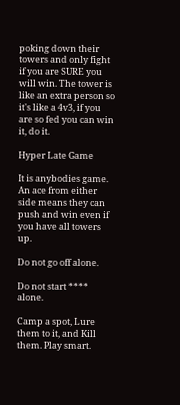poking down their towers and only fight if you are SURE you will win. The tower is like an extra person so it's like a 4v3, if you are so fed you can win it, do it.

Hyper Late Game

It is anybodies game. An ace from either side means they can push and win even if you have all towers up.

Do not go off alone.

Do not start **** alone.

Camp a spot, Lure them to it, and Kill them. Play smart.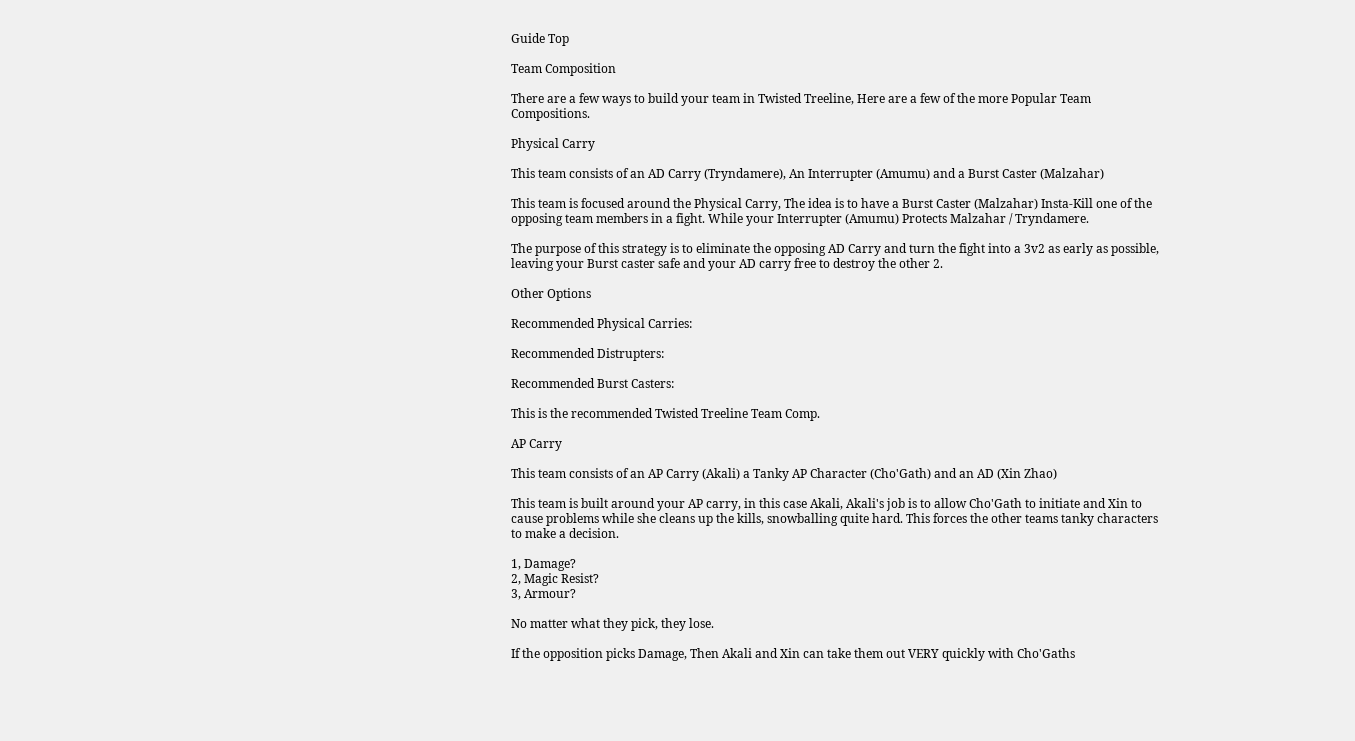Guide Top

Team Composition

There are a few ways to build your team in Twisted Treeline, Here are a few of the more Popular Team Compositions.

Physical Carry

This team consists of an AD Carry (Tryndamere), An Interrupter (Amumu) and a Burst Caster (Malzahar)

This team is focused around the Physical Carry, The idea is to have a Burst Caster (Malzahar) Insta-Kill one of the opposing team members in a fight. While your Interrupter (Amumu) Protects Malzahar / Tryndamere.

The purpose of this strategy is to eliminate the opposing AD Carry and turn the fight into a 3v2 as early as possible, leaving your Burst caster safe and your AD carry free to destroy the other 2.

Other Options

Recommended Physical Carries:

Recommended Distrupters:

Recommended Burst Casters:

This is the recommended Twisted Treeline Team Comp.

AP Carry

This team consists of an AP Carry (Akali) a Tanky AP Character (Cho'Gath) and an AD (Xin Zhao)

This team is built around your AP carry, in this case Akali, Akali's job is to allow Cho'Gath to initiate and Xin to cause problems while she cleans up the kills, snowballing quite hard. This forces the other teams tanky characters to make a decision.

1, Damage?
2, Magic Resist?
3, Armour?

No matter what they pick, they lose.

If the opposition picks Damage, Then Akali and Xin can take them out VERY quickly with Cho'Gaths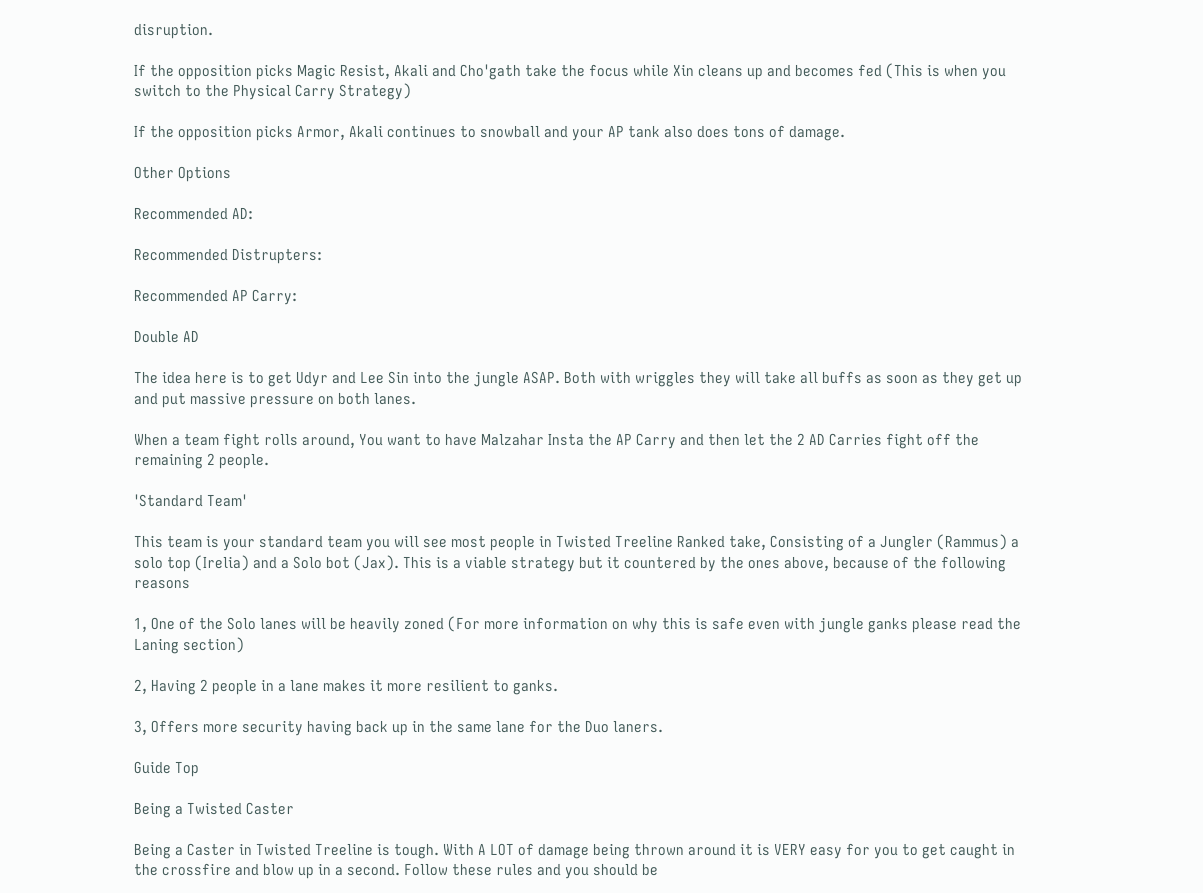disruption.

If the opposition picks Magic Resist, Akali and Cho'gath take the focus while Xin cleans up and becomes fed (This is when you switch to the Physical Carry Strategy)

If the opposition picks Armor, Akali continues to snowball and your AP tank also does tons of damage.

Other Options

Recommended AD:

Recommended Distrupters:

Recommended AP Carry:

Double AD

The idea here is to get Udyr and Lee Sin into the jungle ASAP. Both with wriggles they will take all buffs as soon as they get up and put massive pressure on both lanes.

When a team fight rolls around, You want to have Malzahar Insta the AP Carry and then let the 2 AD Carries fight off the remaining 2 people.

'Standard Team'

This team is your standard team you will see most people in Twisted Treeline Ranked take, Consisting of a Jungler (Rammus) a solo top (Irelia) and a Solo bot (Jax). This is a viable strategy but it countered by the ones above, because of the following reasons

1, One of the Solo lanes will be heavily zoned (For more information on why this is safe even with jungle ganks please read the Laning section)

2, Having 2 people in a lane makes it more resilient to ganks.

3, Offers more security having back up in the same lane for the Duo laners.

Guide Top

Being a Twisted Caster

Being a Caster in Twisted Treeline is tough. With A LOT of damage being thrown around it is VERY easy for you to get caught in the crossfire and blow up in a second. Follow these rules and you should be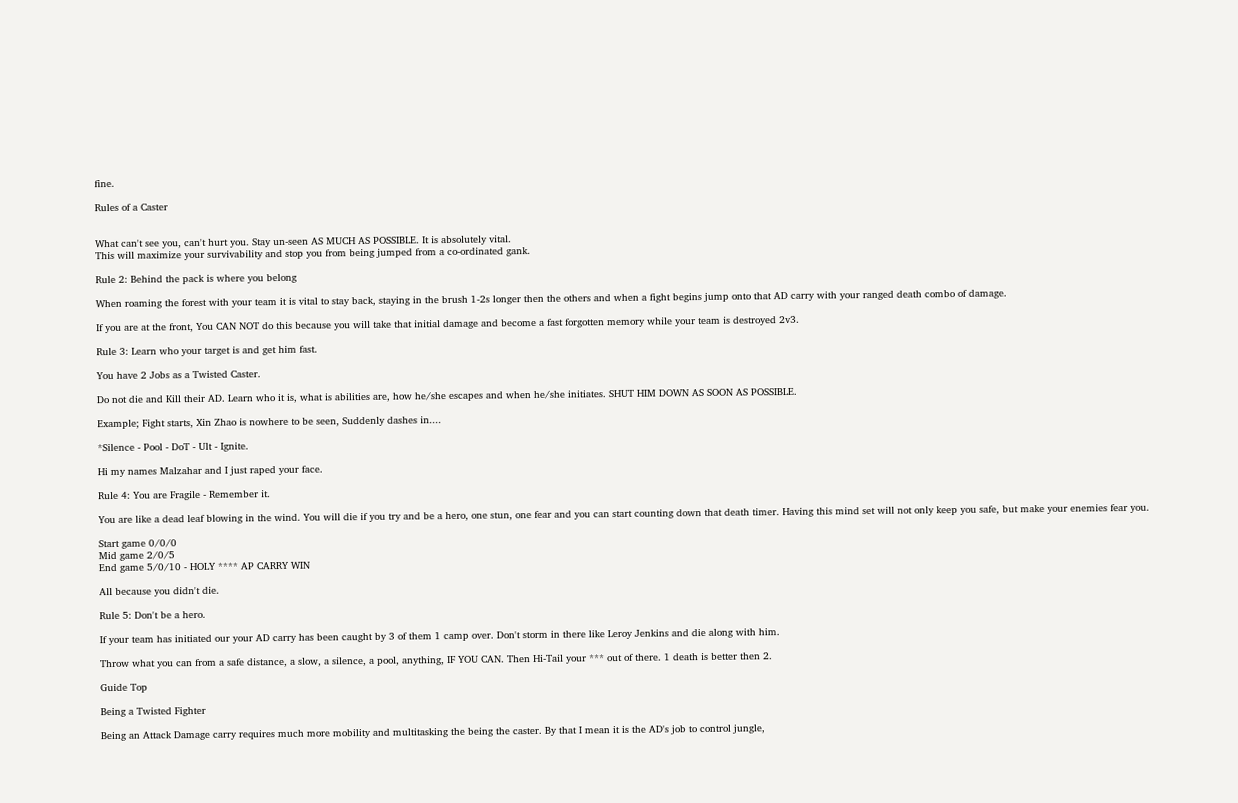fine.

Rules of a Caster


What can't see you, can't hurt you. Stay un-seen AS MUCH AS POSSIBLE. It is absolutely vital.
This will maximize your survivability and stop you from being jumped from a co-ordinated gank.

Rule 2: Behind the pack is where you belong

When roaming the forest with your team it is vital to stay back, staying in the brush 1-2s longer then the others and when a fight begins jump onto that AD carry with your ranged death combo of damage.

If you are at the front, You CAN NOT do this because you will take that initial damage and become a fast forgotten memory while your team is destroyed 2v3.

Rule 3: Learn who your target is and get him fast.

You have 2 Jobs as a Twisted Caster.

Do not die and Kill their AD. Learn who it is, what is abilities are, how he/she escapes and when he/she initiates. SHUT HIM DOWN AS SOON AS POSSIBLE.

Example; Fight starts, Xin Zhao is nowhere to be seen, Suddenly dashes in....

*Silence - Pool - DoT - Ult - Ignite.

Hi my names Malzahar and I just raped your face.

Rule 4: You are Fragile - Remember it.

You are like a dead leaf blowing in the wind. You will die if you try and be a hero, one stun, one fear and you can start counting down that death timer. Having this mind set will not only keep you safe, but make your enemies fear you.

Start game 0/0/0
Mid game 2/0/5
End game 5/0/10 - HOLY **** AP CARRY WIN

All because you didn't die.

Rule 5: Don't be a hero.

If your team has initiated our your AD carry has been caught by 3 of them 1 camp over. Don't storm in there like Leroy Jenkins and die along with him.

Throw what you can from a safe distance, a slow, a silence, a pool, anything, IF YOU CAN. Then Hi-Tail your *** out of there. 1 death is better then 2.

Guide Top

Being a Twisted Fighter

Being an Attack Damage carry requires much more mobility and multitasking the being the caster. By that I mean it is the AD's job to control jungle,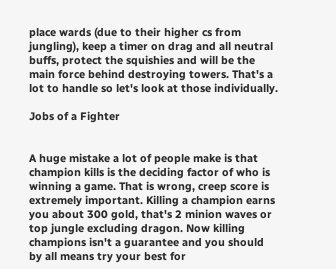place wards (due to their higher cs from jungling), keep a timer on drag and all neutral buffs, protect the squishies and will be the main force behind destroying towers. That's a lot to handle so let's look at those individually.

Jobs of a Fighter


A huge mistake a lot of people make is that champion kills is the deciding factor of who is winning a game. That is wrong, creep score is extremely important. Killing a champion earns you about 300 gold, that's 2 minion waves or top jungle excluding dragon. Now killing champions isn't a guarantee and you should by all means try your best for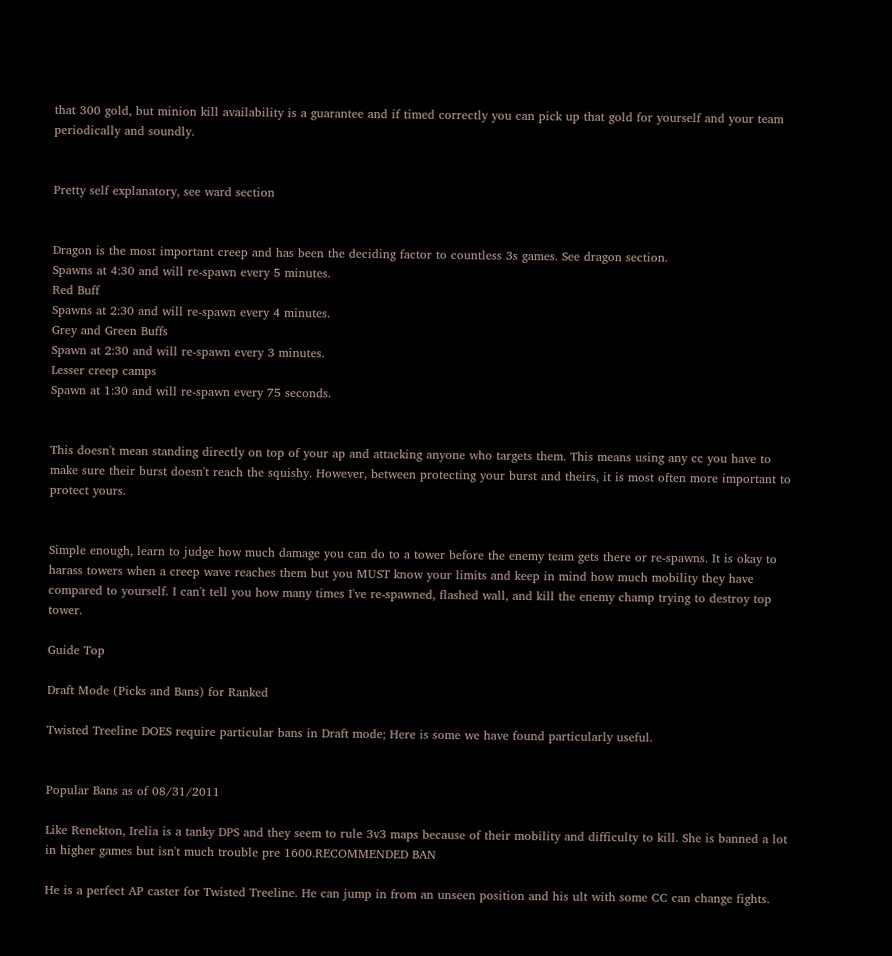that 300 gold, but minion kill availability is a guarantee and if timed correctly you can pick up that gold for yourself and your team periodically and soundly.


Pretty self explanatory, see ward section


Dragon is the most important creep and has been the deciding factor to countless 3s games. See dragon section.
Spawns at 4:30 and will re-spawn every 5 minutes.
Red Buff
Spawns at 2:30 and will re-spawn every 4 minutes.
Grey and Green Buffs
Spawn at 2:30 and will re-spawn every 3 minutes.
Lesser creep camps
Spawn at 1:30 and will re-spawn every 75 seconds.


This doesn't mean standing directly on top of your ap and attacking anyone who targets them. This means using any cc you have to make sure their burst doesn't reach the squishy. However, between protecting your burst and theirs, it is most often more important to protect yours.


Simple enough, learn to judge how much damage you can do to a tower before the enemy team gets there or re-spawns. It is okay to harass towers when a creep wave reaches them but you MUST know your limits and keep in mind how much mobility they have compared to yourself. I can't tell you how many times I've re-spawned, flashed wall, and kill the enemy champ trying to destroy top tower.

Guide Top

Draft Mode (Picks and Bans) for Ranked

Twisted Treeline DOES require particular bans in Draft mode; Here is some we have found particularly useful.


Popular Bans as of 08/31/2011

Like Renekton, Irelia is a tanky DPS and they seem to rule 3v3 maps because of their mobility and difficulty to kill. She is banned a lot in higher games but isn't much trouble pre 1600.RECOMMENDED BAN

He is a perfect AP caster for Twisted Treeline. He can jump in from an unseen position and his ult with some CC can change fights.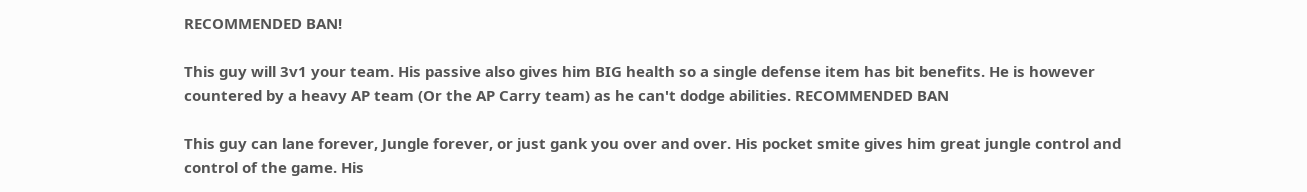RECOMMENDED BAN!

This guy will 3v1 your team. His passive also gives him BIG health so a single defense item has bit benefits. He is however countered by a heavy AP team (Or the AP Carry team) as he can't dodge abilities. RECOMMENDED BAN

This guy can lane forever, Jungle forever, or just gank you over and over. His pocket smite gives him great jungle control and control of the game. His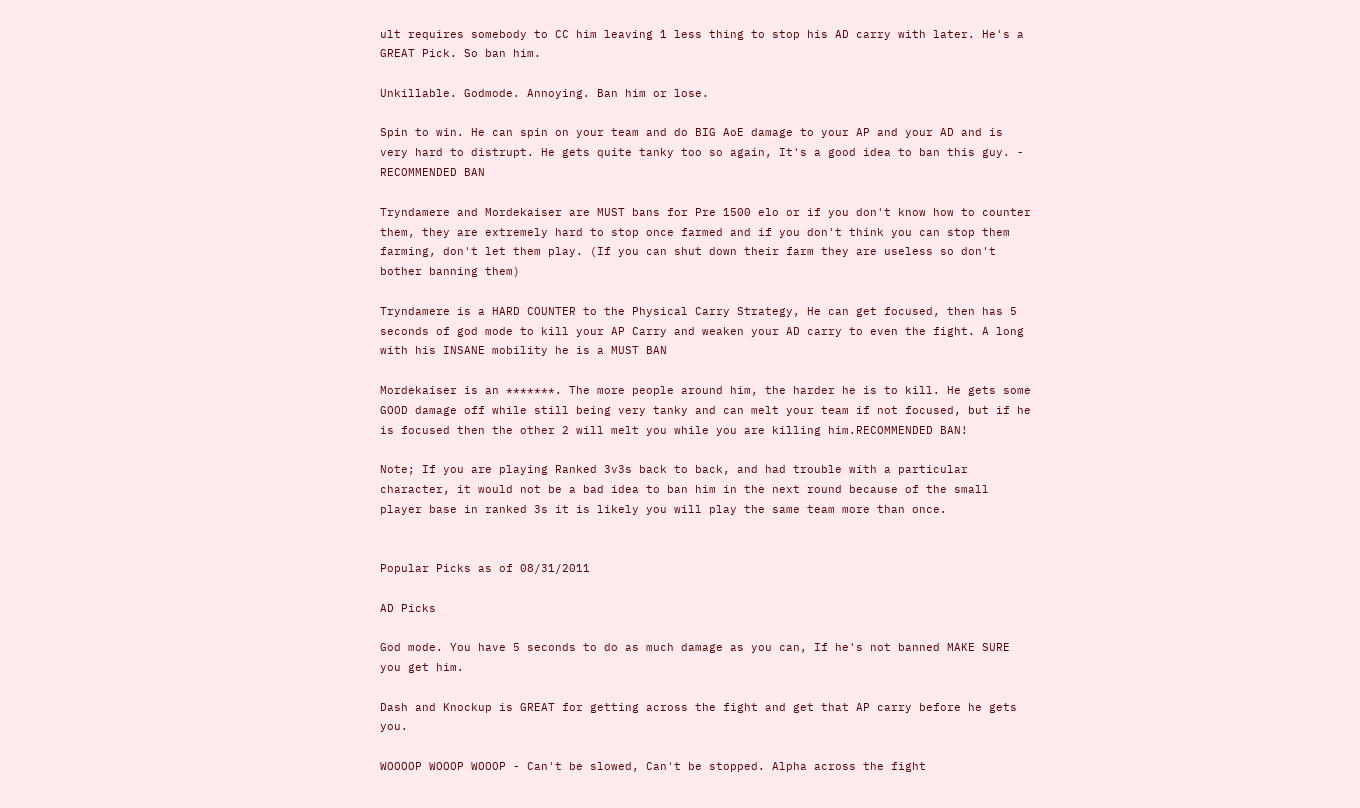ult requires somebody to CC him leaving 1 less thing to stop his AD carry with later. He's a GREAT Pick. So ban him.

Unkillable. Godmode. Annoying. Ban him or lose.

Spin to win. He can spin on your team and do BIG AoE damage to your AP and your AD and is very hard to distrupt. He gets quite tanky too so again, It's a good idea to ban this guy. - RECOMMENDED BAN

Tryndamere and Mordekaiser are MUST bans for Pre 1500 elo or if you don't know how to counter them, they are extremely hard to stop once farmed and if you don't think you can stop them farming, don't let them play. (If you can shut down their farm they are useless so don't bother banning them)

Tryndamere is a HARD COUNTER to the Physical Carry Strategy, He can get focused, then has 5 seconds of god mode to kill your AP Carry and weaken your AD carry to even the fight. A long with his INSANE mobility he is a MUST BAN

Mordekaiser is an *******. The more people around him, the harder he is to kill. He gets some GOOD damage off while still being very tanky and can melt your team if not focused, but if he is focused then the other 2 will melt you while you are killing him.RECOMMENDED BAN!

Note; If you are playing Ranked 3v3s back to back, and had trouble with a particular character, it would not be a bad idea to ban him in the next round because of the small player base in ranked 3s it is likely you will play the same team more than once.


Popular Picks as of 08/31/2011

AD Picks

God mode. You have 5 seconds to do as much damage as you can, If he's not banned MAKE SURE you get him.

Dash and Knockup is GREAT for getting across the fight and get that AP carry before he gets you.

WOOOOP WOOOP WOOOP - Can't be slowed, Can't be stopped. Alpha across the fight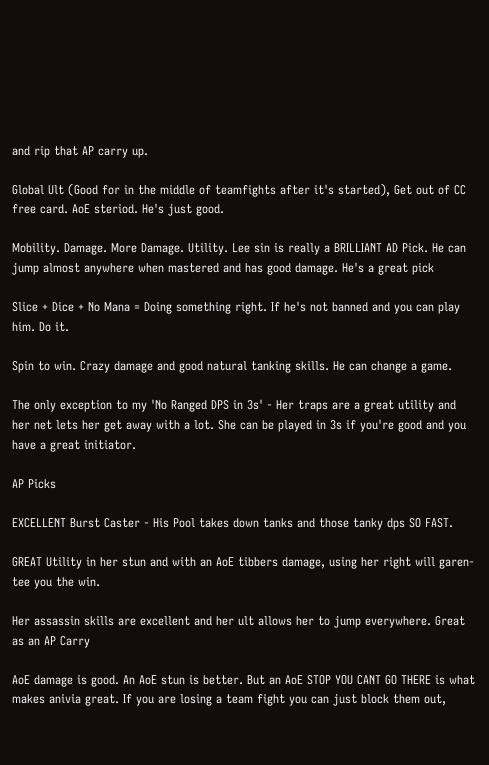and rip that AP carry up.

Global Ult (Good for in the middle of teamfights after it's started), Get out of CC free card. AoE steriod. He's just good.

Mobility. Damage. More Damage. Utility. Lee sin is really a BRILLIANT AD Pick. He can jump almost anywhere when mastered and has good damage. He's a great pick

Slice + Dice + No Mana = Doing something right. If he's not banned and you can play him. Do it.

Spin to win. Crazy damage and good natural tanking skills. He can change a game.

The only exception to my 'No Ranged DPS in 3s' - Her traps are a great utility and her net lets her get away with a lot. She can be played in 3s if you're good and you have a great initiator.

AP Picks

EXCELLENT Burst Caster - His Pool takes down tanks and those tanky dps SO FAST.

GREAT Utility in her stun and with an AoE tibbers damage, using her right will garen-tee you the win.

Her assassin skills are excellent and her ult allows her to jump everywhere. Great as an AP Carry

AoE damage is good. An AoE stun is better. But an AoE STOP YOU CANT GO THERE is what makes anivia great. If you are losing a team fight you can just block them out,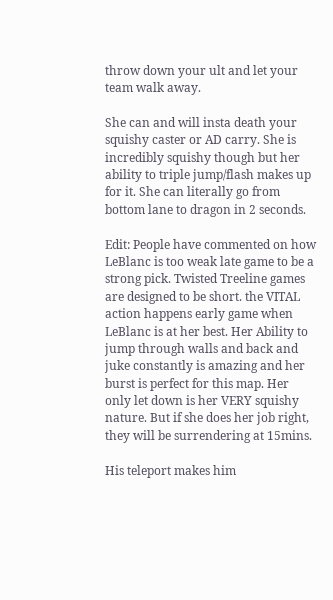throw down your ult and let your team walk away.

She can and will insta death your squishy caster or AD carry. She is incredibly squishy though but her ability to triple jump/flash makes up for it. She can literally go from bottom lane to dragon in 2 seconds.

Edit: People have commented on how LeBlanc is too weak late game to be a strong pick. Twisted Treeline games are designed to be short. the VITAL action happens early game when LeBlanc is at her best. Her Ability to jump through walls and back and juke constantly is amazing and her burst is perfect for this map. Her only let down is her VERY squishy nature. But if she does her job right, they will be surrendering at 15mins.

His teleport makes him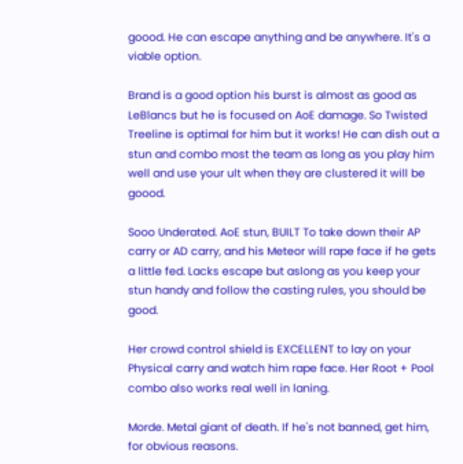goood. He can escape anything and be anywhere. It's a viable option.

Brand is a good option his burst is almost as good as LeBlancs but he is focused on AoE damage. So Twisted Treeline is optimal for him but it works! He can dish out a stun and combo most the team as long as you play him well and use your ult when they are clustered it will be goood.

Sooo Underated. AoE stun, BUILT To take down their AP carry or AD carry, and his Meteor will rape face if he gets a little fed. Lacks escape but aslong as you keep your stun handy and follow the casting rules, you should be good.

Her crowd control shield is EXCELLENT to lay on your Physical carry and watch him rape face. Her Root + Pool combo also works real well in laning.

Morde. Metal giant of death. If he's not banned, get him, for obvious reasons.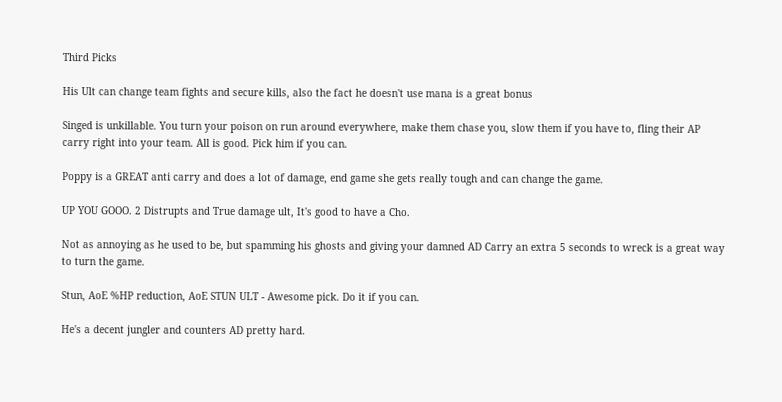Third Picks

His Ult can change team fights and secure kills, also the fact he doesn't use mana is a great bonus

Singed is unkillable. You turn your poison on run around everywhere, make them chase you, slow them if you have to, fling their AP carry right into your team. All is good. Pick him if you can.

Poppy is a GREAT anti carry and does a lot of damage, end game she gets really tough and can change the game.

UP YOU GOOO. 2 Distrupts and True damage ult, It's good to have a Cho.

Not as annoying as he used to be, but spamming his ghosts and giving your damned AD Carry an extra 5 seconds to wreck is a great way to turn the game.

Stun, AoE %HP reduction, AoE STUN ULT - Awesome pick. Do it if you can.

He's a decent jungler and counters AD pretty hard.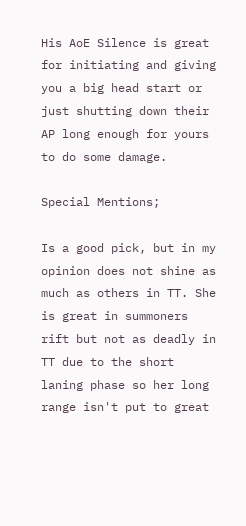His AoE Silence is great for initiating and giving you a big head start or just shutting down their AP long enough for yours to do some damage.

Special Mentions;

Is a good pick, but in my opinion does not shine as much as others in TT. She is great in summoners rift but not as deadly in TT due to the short laning phase so her long range isn't put to great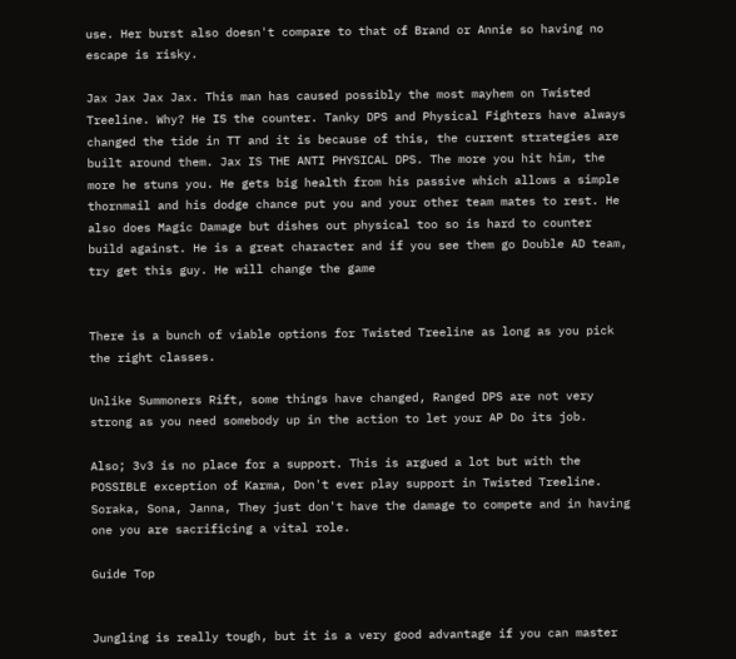use. Her burst also doesn't compare to that of Brand or Annie so having no escape is risky.

Jax Jax Jax Jax. This man has caused possibly the most mayhem on Twisted Treeline. Why? He IS the counter. Tanky DPS and Physical Fighters have always changed the tide in TT and it is because of this, the current strategies are built around them. Jax IS THE ANTI PHYSICAL DPS. The more you hit him, the more he stuns you. He gets big health from his passive which allows a simple thornmail and his dodge chance put you and your other team mates to rest. He also does Magic Damage but dishes out physical too so is hard to counter build against. He is a great character and if you see them go Double AD team, try get this guy. He will change the game


There is a bunch of viable options for Twisted Treeline as long as you pick the right classes.

Unlike Summoners Rift, some things have changed, Ranged DPS are not very strong as you need somebody up in the action to let your AP Do its job.

Also; 3v3 is no place for a support. This is argued a lot but with the POSSIBLE exception of Karma, Don't ever play support in Twisted Treeline. Soraka, Sona, Janna, They just don't have the damage to compete and in having one you are sacrificing a vital role.

Guide Top


Jungling is really tough, but it is a very good advantage if you can master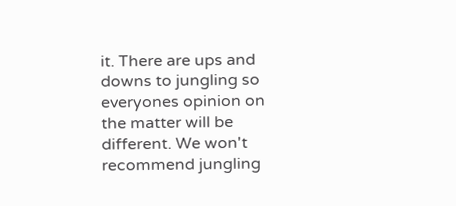it. There are ups and downs to jungling so everyones opinion on the matter will be different. We won't recommend jungling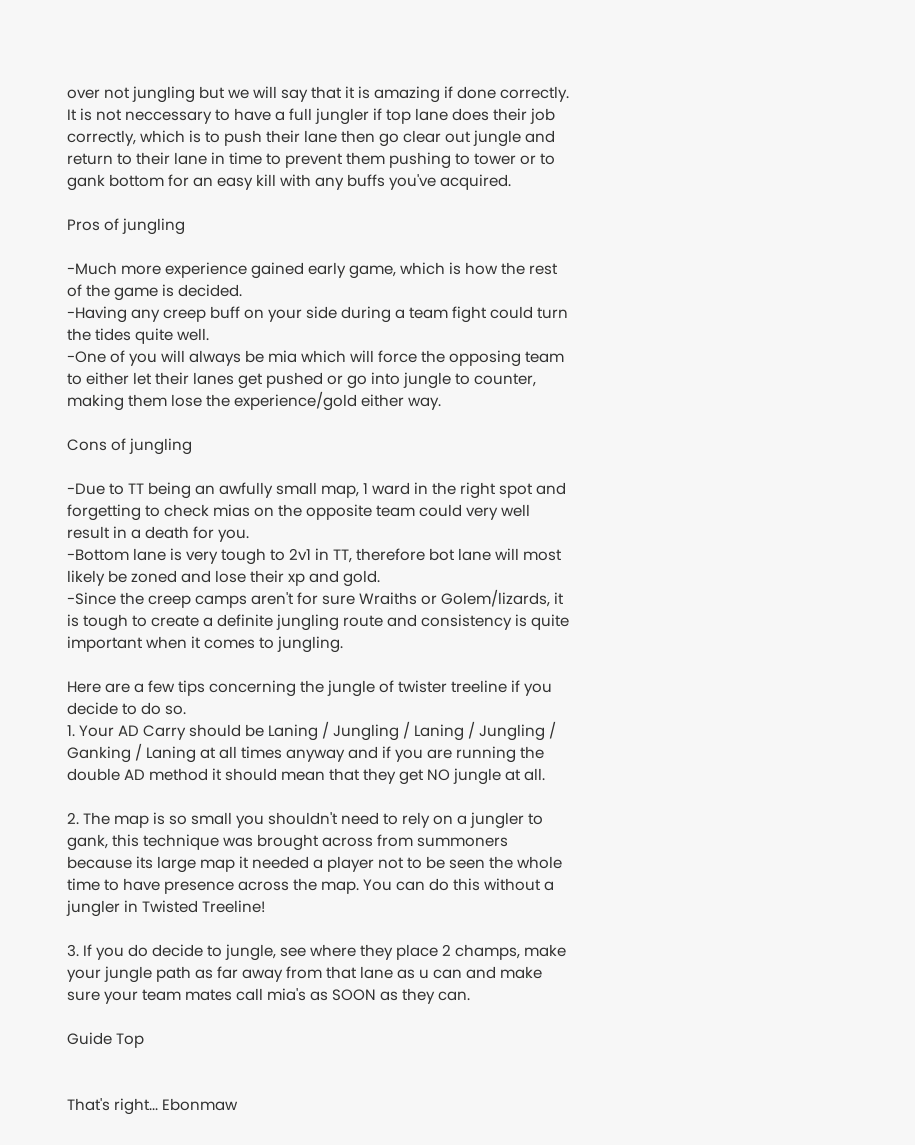over not jungling but we will say that it is amazing if done correctly. It is not neccessary to have a full jungler if top lane does their job correctly, which is to push their lane then go clear out jungle and return to their lane in time to prevent them pushing to tower or to gank bottom for an easy kill with any buffs you've acquired.

Pros of jungling

-Much more experience gained early game, which is how the rest of the game is decided.
-Having any creep buff on your side during a team fight could turn the tides quite well.
-One of you will always be mia which will force the opposing team to either let their lanes get pushed or go into jungle to counter, making them lose the experience/gold either way.

Cons of jungling

-Due to TT being an awfully small map, 1 ward in the right spot and forgetting to check mias on the opposite team could very well result in a death for you.
-Bottom lane is very tough to 2v1 in TT, therefore bot lane will most likely be zoned and lose their xp and gold.
-Since the creep camps aren't for sure Wraiths or Golem/lizards, it is tough to create a definite jungling route and consistency is quite important when it comes to jungling.

Here are a few tips concerning the jungle of twister treeline if you decide to do so.
1. Your AD Carry should be Laning / Jungling / Laning / Jungling / Ganking / Laning at all times anyway and if you are running the double AD method it should mean that they get NO jungle at all.

2. The map is so small you shouldn't need to rely on a jungler to gank, this technique was brought across from summoners because its large map it needed a player not to be seen the whole time to have presence across the map. You can do this without a jungler in Twisted Treeline!

3. If you do decide to jungle, see where they place 2 champs, make your jungle path as far away from that lane as u can and make sure your team mates call mia's as SOON as they can.

Guide Top


That's right... Ebonmaw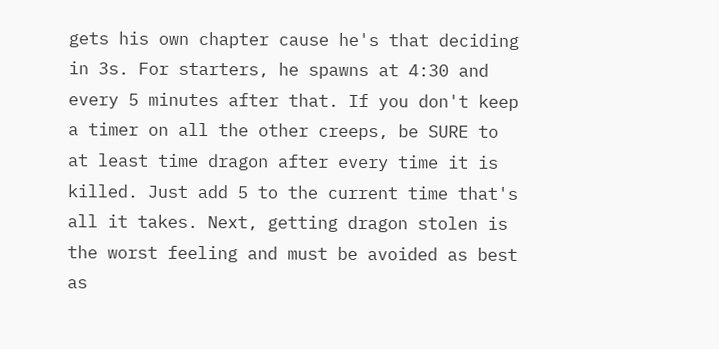gets his own chapter cause he's that deciding in 3s. For starters, he spawns at 4:30 and every 5 minutes after that. If you don't keep a timer on all the other creeps, be SURE to at least time dragon after every time it is killed. Just add 5 to the current time that's all it takes. Next, getting dragon stolen is the worst feeling and must be avoided as best as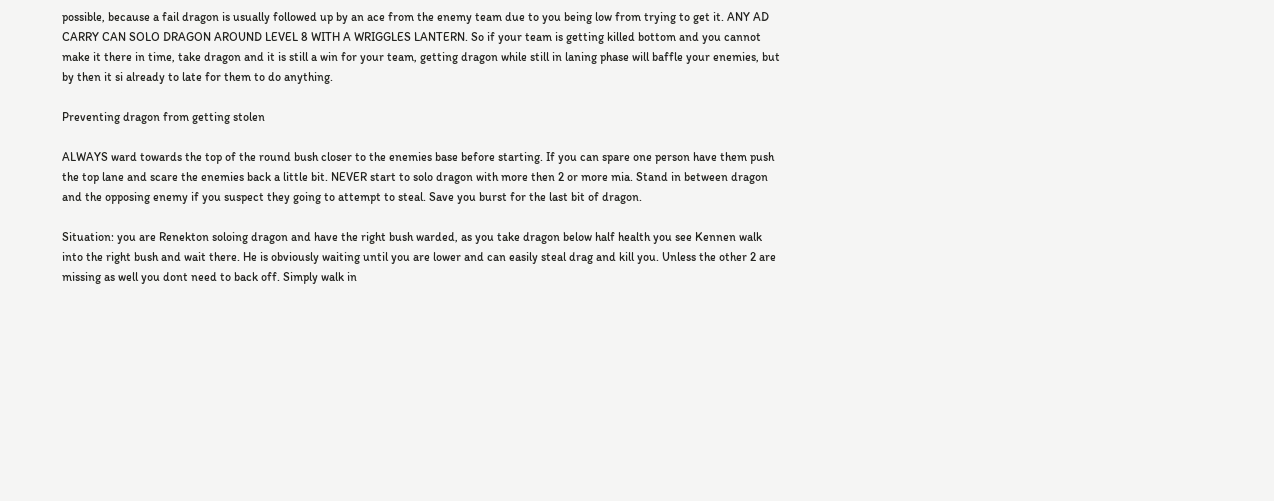possible, because a fail dragon is usually followed up by an ace from the enemy team due to you being low from trying to get it. ANY AD CARRY CAN SOLO DRAGON AROUND LEVEL 8 WITH A WRIGGLES LANTERN. So if your team is getting killed bottom and you cannot make it there in time, take dragon and it is still a win for your team, getting dragon while still in laning phase will baffle your enemies, but by then it si already to late for them to do anything.

Preventing dragon from getting stolen

ALWAYS ward towards the top of the round bush closer to the enemies base before starting. If you can spare one person have them push the top lane and scare the enemies back a little bit. NEVER start to solo dragon with more then 2 or more mia. Stand in between dragon and the opposing enemy if you suspect they going to attempt to steal. Save you burst for the last bit of dragon.

Situation: you are Renekton soloing dragon and have the right bush warded, as you take dragon below half health you see Kennen walk into the right bush and wait there. He is obviously waiting until you are lower and can easily steal drag and kill you. Unless the other 2 are missing as well you dont need to back off. Simply walk in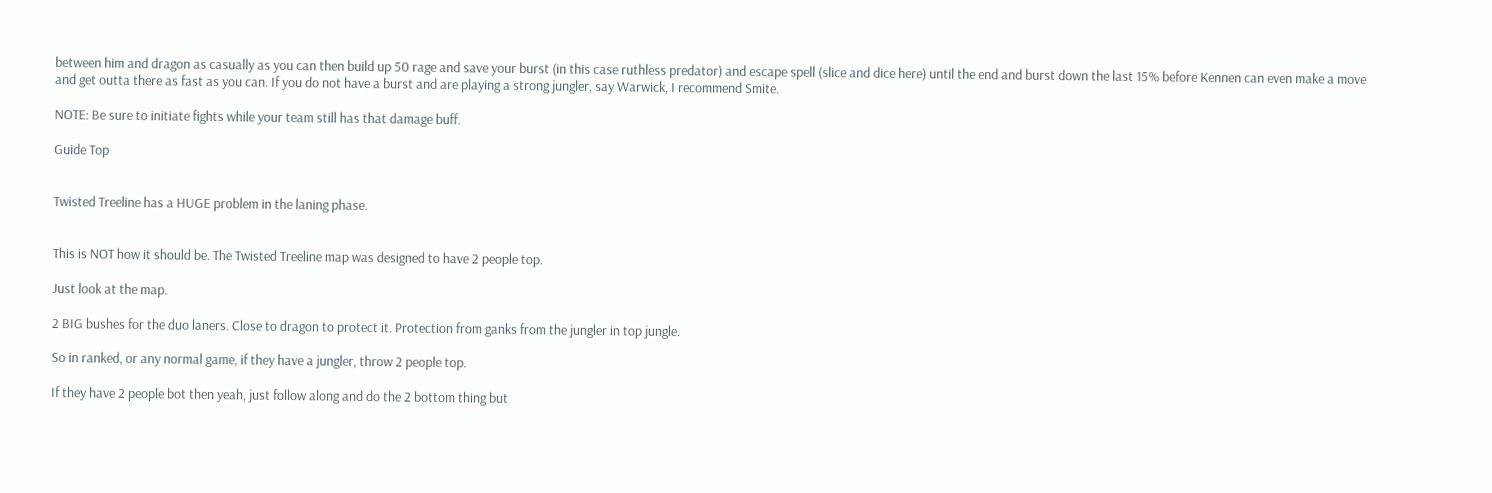between him and dragon as casually as you can then build up 50 rage and save your burst (in this case ruthless predator) and escape spell (slice and dice here) until the end and burst down the last 15% before Kennen can even make a move and get outta there as fast as you can. If you do not have a burst and are playing a strong jungler, say Warwick, I recommend Smite.

NOTE: Be sure to initiate fights while your team still has that damage buff.

Guide Top


Twisted Treeline has a HUGE problem in the laning phase.


This is NOT how it should be. The Twisted Treeline map was designed to have 2 people top.

Just look at the map.

2 BIG bushes for the duo laners. Close to dragon to protect it. Protection from ganks from the jungler in top jungle.

So in ranked, or any normal game, if they have a jungler, throw 2 people top.

If they have 2 people bot then yeah, just follow along and do the 2 bottom thing but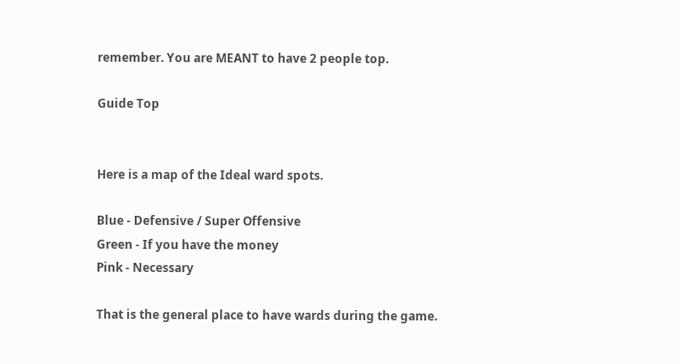remember. You are MEANT to have 2 people top.

Guide Top


Here is a map of the Ideal ward spots.

Blue - Defensive / Super Offensive
Green - If you have the money
Pink - Necessary

That is the general place to have wards during the game.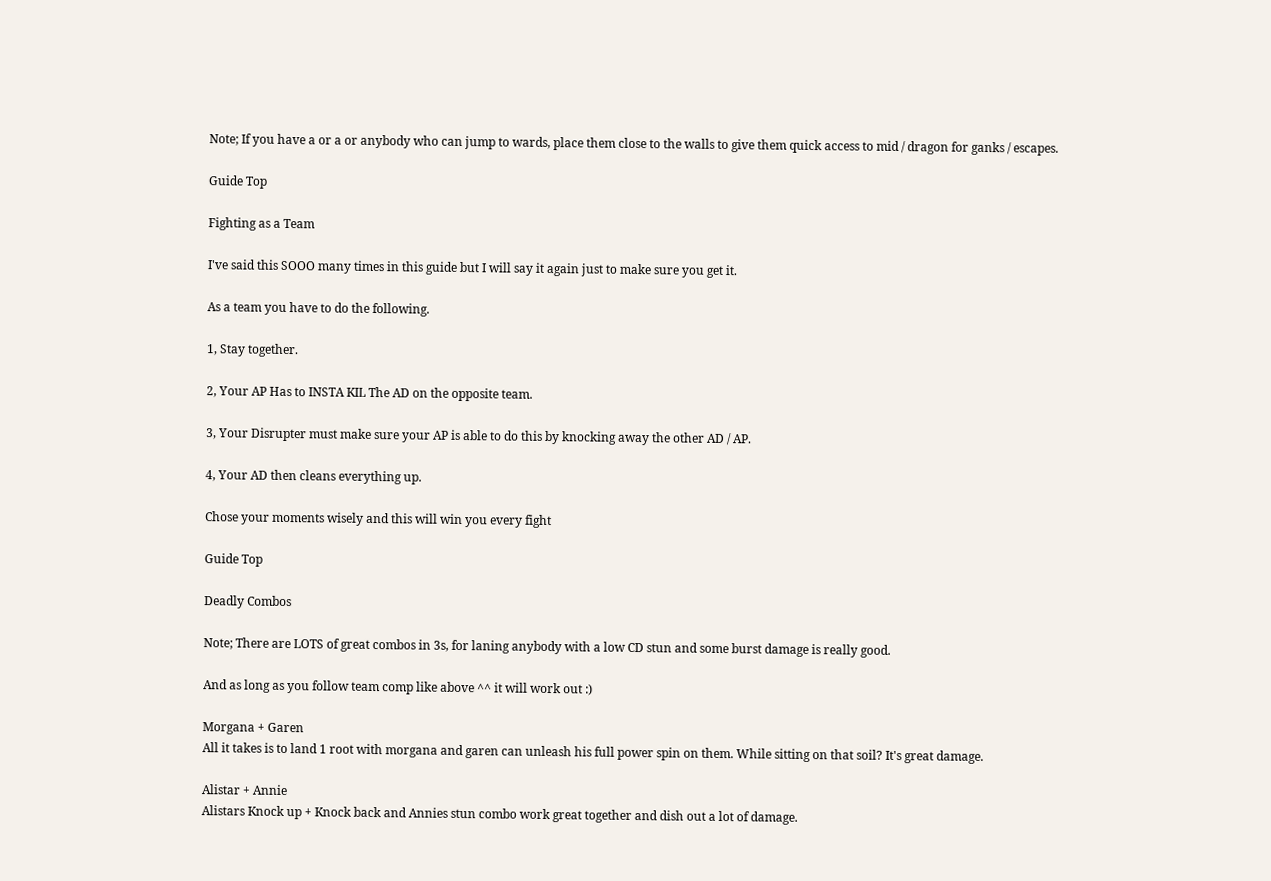Note; If you have a or a or anybody who can jump to wards, place them close to the walls to give them quick access to mid / dragon for ganks / escapes.

Guide Top

Fighting as a Team

I've said this SOOO many times in this guide but I will say it again just to make sure you get it.

As a team you have to do the following.

1, Stay together.

2, Your AP Has to INSTA KIL The AD on the opposite team.

3, Your Disrupter must make sure your AP is able to do this by knocking away the other AD / AP.

4, Your AD then cleans everything up.

Chose your moments wisely and this will win you every fight

Guide Top

Deadly Combos

Note; There are LOTS of great combos in 3s, for laning anybody with a low CD stun and some burst damage is really good.

And as long as you follow team comp like above ^^ it will work out :)

Morgana + Garen
All it takes is to land 1 root with morgana and garen can unleash his full power spin on them. While sitting on that soil? It's great damage.

Alistar + Annie
Alistars Knock up + Knock back and Annies stun combo work great together and dish out a lot of damage.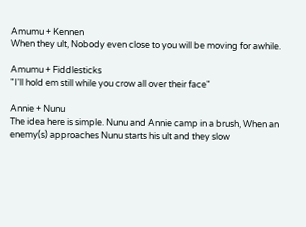Amumu + Kennen
When they ult, Nobody even close to you will be moving for awhile.

Amumu + Fiddlesticks
"I'll hold em still while you crow all over their face"

Annie + Nunu
The idea here is simple. Nunu and Annie camp in a brush, When an enemy(s) approaches Nunu starts his ult and they slow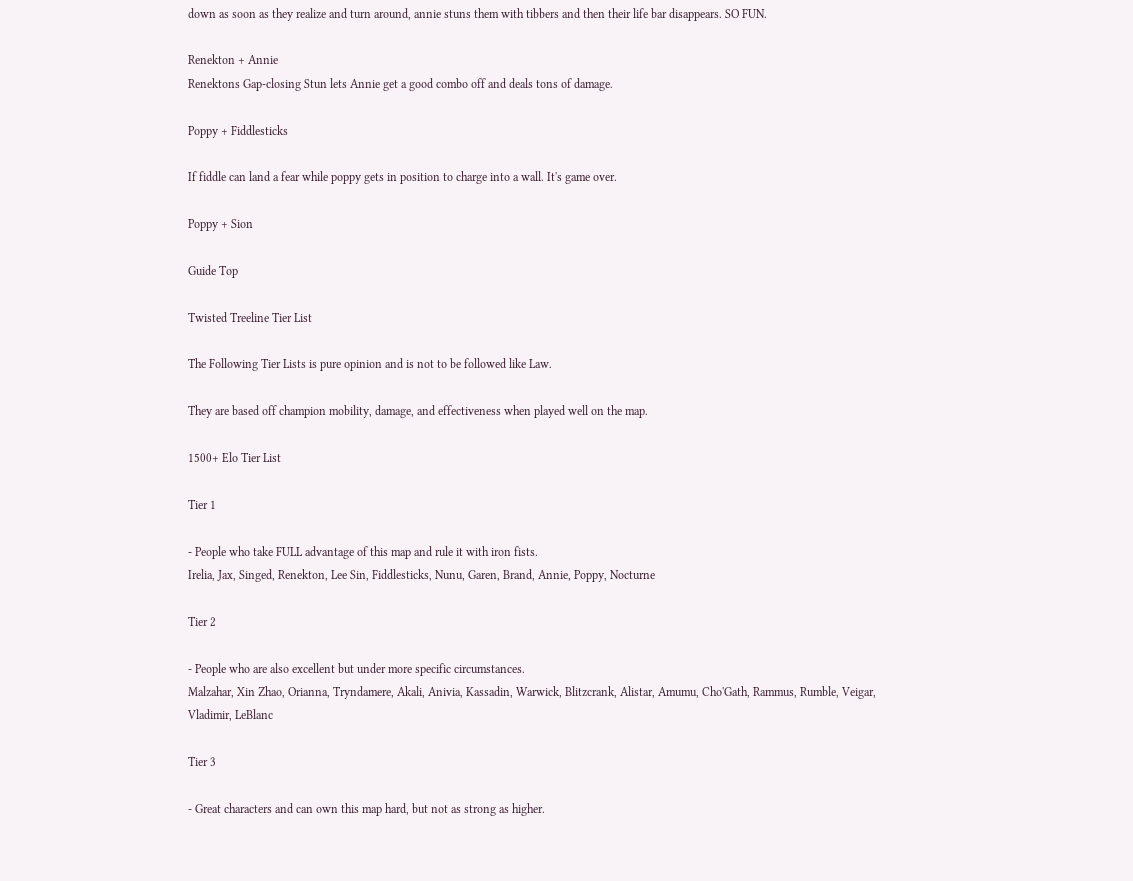down as soon as they realize and turn around, annie stuns them with tibbers and then their life bar disappears. SO FUN.

Renekton + Annie
Renektons Gap-closing Stun lets Annie get a good combo off and deals tons of damage.

Poppy + Fiddlesticks

If fiddle can land a fear while poppy gets in position to charge into a wall. It's game over.

Poppy + Sion

Guide Top

Twisted Treeline Tier List

The Following Tier Lists is pure opinion and is not to be followed like Law.

They are based off champion mobility, damage, and effectiveness when played well on the map.

1500+ Elo Tier List

Tier 1

- People who take FULL advantage of this map and rule it with iron fists.
Irelia, Jax, Singed, Renekton, Lee Sin, Fiddlesticks, Nunu, Garen, Brand, Annie, Poppy, Nocturne

Tier 2

- People who are also excellent but under more specific circumstances.
Malzahar, Xin Zhao, Orianna, Tryndamere, Akali, Anivia, Kassadin, Warwick, Blitzcrank, Alistar, Amumu, Cho'Gath, Rammus, Rumble, Veigar, Vladimir, LeBlanc

Tier 3

- Great characters and can own this map hard, but not as strong as higher.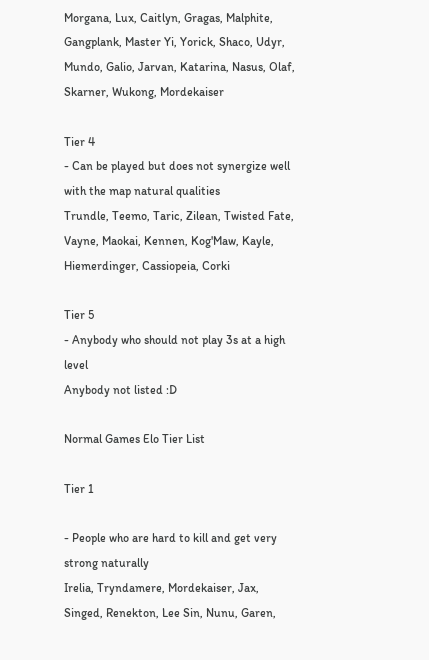Morgana, Lux, Caitlyn, Gragas, Malphite, Gangplank, Master Yi, Yorick, Shaco, Udyr, Mundo, Galio, Jarvan, Katarina, Nasus, Olaf, Skarner, Wukong, Mordekaiser

Tier 4
- Can be played but does not synergize well with the map natural qualities
Trundle, Teemo, Taric, Zilean, Twisted Fate, Vayne, Maokai, Kennen, Kog'Maw, Kayle, Hiemerdinger, Cassiopeia, Corki

Tier 5
- Anybody who should not play 3s at a high level
Anybody not listed :D

Normal Games Elo Tier List

Tier 1

- People who are hard to kill and get very strong naturally
Irelia, Tryndamere, Mordekaiser, Jax, Singed, Renekton, Lee Sin, Nunu, Garen,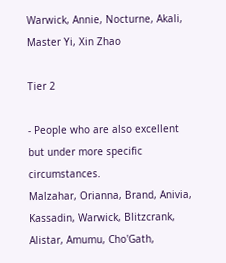Warwick, Annie, Nocturne, Akali, Master Yi, Xin Zhao

Tier 2

- People who are also excellent but under more specific circumstances.
Malzahar, Orianna, Brand, Anivia, Kassadin, Warwick, Blitzcrank, Alistar, Amumu, Cho'Gath,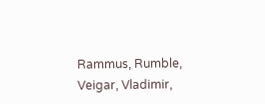Rammus, Rumble, Veigar, Vladimir,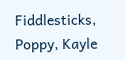Fiddlesticks, Poppy, Kayle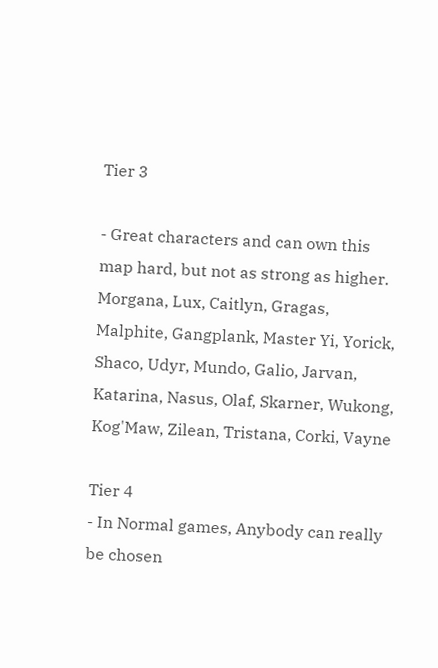Tier 3

- Great characters and can own this map hard, but not as strong as higher.
Morgana, Lux, Caitlyn, Gragas, Malphite, Gangplank, Master Yi, Yorick, Shaco, Udyr, Mundo, Galio, Jarvan, Katarina, Nasus, Olaf, Skarner, Wukong, Kog'Maw, Zilean, Tristana, Corki, Vayne

Tier 4
- In Normal games, Anybody can really be chosen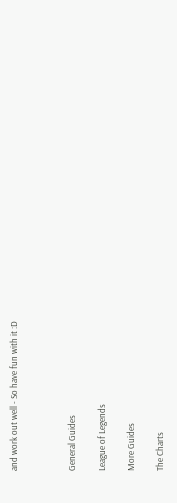and work out well - So have fun with it :D



General Guides

League of Legends

More Guides

The Charts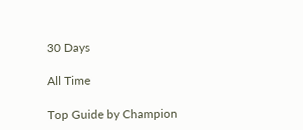30 Days

All Time

Top Guide by Champion